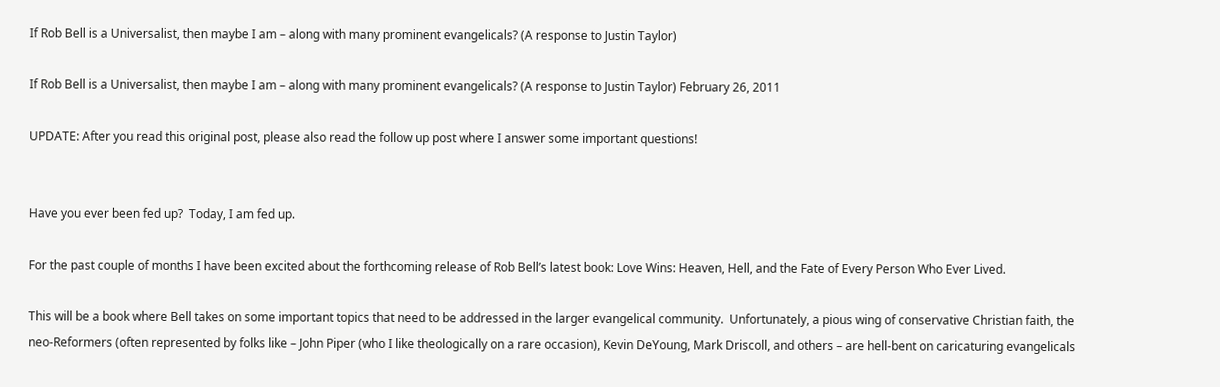If Rob Bell is a Universalist, then maybe I am – along with many prominent evangelicals? (A response to Justin Taylor)

If Rob Bell is a Universalist, then maybe I am – along with many prominent evangelicals? (A response to Justin Taylor) February 26, 2011

UPDATE: After you read this original post, please also read the follow up post where I answer some important questions!


Have you ever been fed up?  Today, I am fed up.

For the past couple of months I have been excited about the forthcoming release of Rob Bell’s latest book: Love Wins: Heaven, Hell, and the Fate of Every Person Who Ever Lived.

This will be a book where Bell takes on some important topics that need to be addressed in the larger evangelical community.  Unfortunately, a pious wing of conservative Christian faith, the neo-Reformers (often represented by folks like – John Piper (who I like theologically on a rare occasion), Kevin DeYoung, Mark Driscoll, and others – are hell-bent on caricaturing evangelicals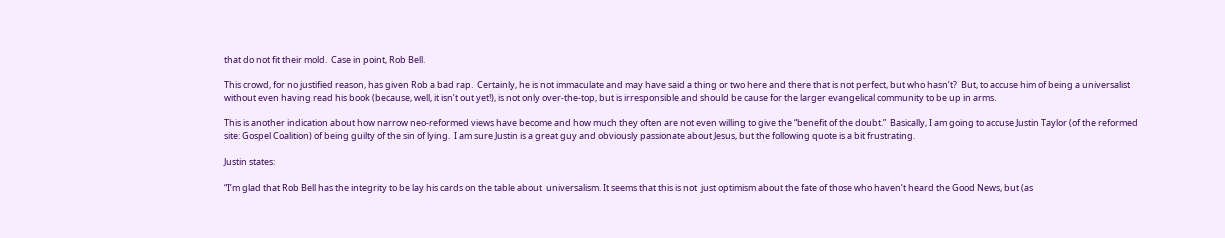that do not fit their mold.  Case in point, Rob Bell.

This crowd, for no justified reason, has given Rob a bad rap.  Certainly, he is not immaculate and may have said a thing or two here and there that is not perfect, but who hasn’t?  But, to accuse him of being a universalist without even having read his book (because, well, it isn’t out yet!), is not only over-the-top, but is irresponsible and should be cause for the larger evangelical community to be up in arms.

This is another indication about how narrow neo-reformed views have become and how much they often are not even willing to give the “benefit of the doubt.”  Basically, I am going to accuse Justin Taylor (of the reformed site: Gospel Coalition) of being guilty of the sin of lying.  I am sure Justin is a great guy and obviously passionate about Jesus, but the following quote is a bit frustrating.

Justin states:

“I’m glad that Rob Bell has the integrity to be lay his cards on the table about  universalism. It seems that this is not  just optimism about the fate of those who haven’t heard the Good News, but (as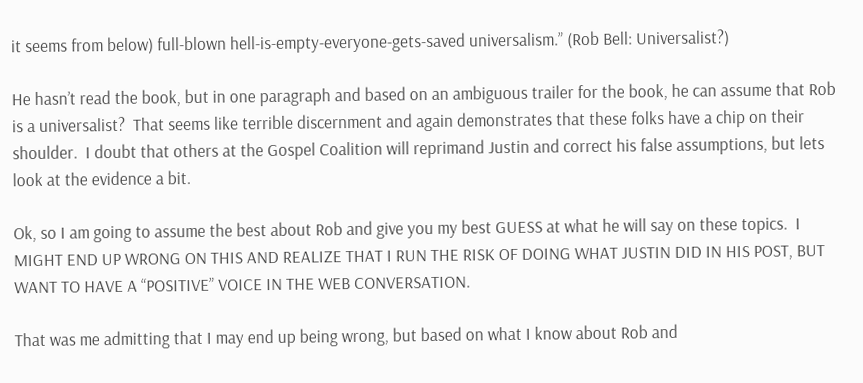it seems from below) full-blown hell-is-empty-everyone-gets-saved universalism.” (Rob Bell: Universalist?)

He hasn’t read the book, but in one paragraph and based on an ambiguous trailer for the book, he can assume that Rob is a universalist?  That seems like terrible discernment and again demonstrates that these folks have a chip on their shoulder.  I doubt that others at the Gospel Coalition will reprimand Justin and correct his false assumptions, but lets look at the evidence a bit.

Ok, so I am going to assume the best about Rob and give you my best GUESS at what he will say on these topics.  I MIGHT END UP WRONG ON THIS AND REALIZE THAT I RUN THE RISK OF DOING WHAT JUSTIN DID IN HIS POST, BUT WANT TO HAVE A “POSITIVE” VOICE IN THE WEB CONVERSATION.

That was me admitting that I may end up being wrong, but based on what I know about Rob and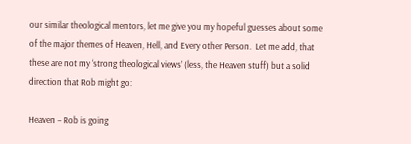our similar theological mentors, let me give you my hopeful guesses about some of the major themes of Heaven, Hell, and Every other Person.  Let me add, that these are not my ‘strong theological views’ (less, the Heaven stuff) but a solid direction that Rob might go:

Heaven – Rob is going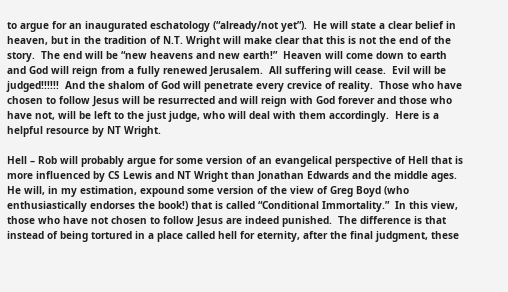to argue for an inaugurated eschatology (“already/not yet”).  He will state a clear belief in heaven, but in the tradition of N.T. Wright will make clear that this is not the end of the story.  The end will be “new heavens and new earth!”  Heaven will come down to earth and God will reign from a fully renewed Jerusalem.  All suffering will cease.  Evil will be judged!!!!!!  And the shalom of God will penetrate every crevice of reality.  Those who have chosen to follow Jesus will be resurrected and will reign with God forever and those who have not, will be left to the just judge, who will deal with them accordingly.  Here is a helpful resource by NT Wright.

Hell – Rob will probably argue for some version of an evangelical perspective of Hell that is more influenced by CS Lewis and NT Wright than Jonathan Edwards and the middle ages.  He will, in my estimation, expound some version of the view of Greg Boyd (who enthusiastically endorses the book!) that is called “Conditional Immortality.”  In this view, those who have not chosen to follow Jesus are indeed punished.  The difference is that instead of being tortured in a place called hell for eternity, after the final judgment, these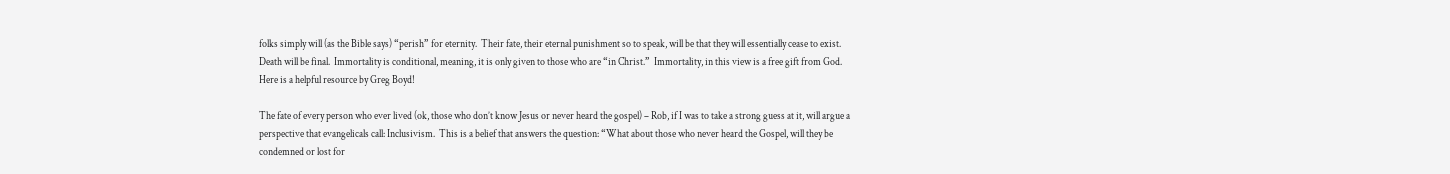folks simply will (as the Bible says) “perish” for eternity.  Their fate, their eternal punishment so to speak, will be that they will essentially cease to exist.  Death will be final.  Immortality is conditional, meaning, it is only given to those who are “in Christ.”  Immortality, in this view is a free gift from God.  Here is a helpful resource by Greg Boyd!

The fate of every person who ever lived (ok, those who don’t know Jesus or never heard the gospel) – Rob, if I was to take a strong guess at it, will argue a perspective that evangelicals call: Inclusivism.  This is a belief that answers the question: “What about those who never heard the Gospel, will they be condemned or lost for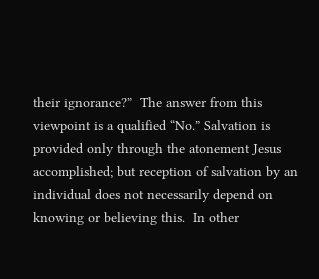their ignorance?”  The answer from this viewpoint is a qualified “No.” Salvation is provided only through the atonement Jesus accomplished; but reception of salvation by an individual does not necessarily depend on knowing or believing this.  In other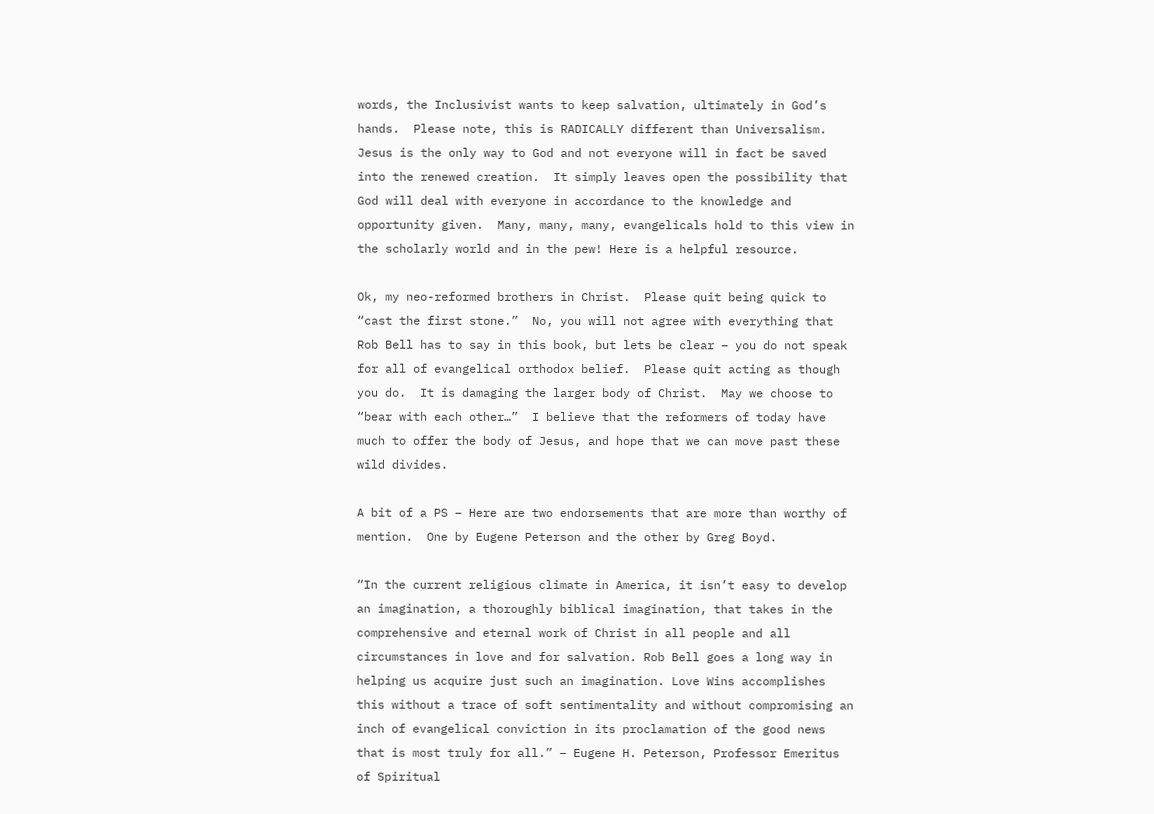words, the Inclusivist wants to keep salvation, ultimately in God’s hands.  Please note, this is RADICALLY different than Universalism.  Jesus is the only way to God and not everyone will in fact be saved into the renewed creation.  It simply leaves open the possibility that God will deal with everyone in accordance to the knowledge and opportunity given.  Many, many, many, evangelicals hold to this view in the scholarly world and in the pew! Here is a helpful resource.

Ok, my neo-reformed brothers in Christ.  Please quit being quick to “cast the first stone.”  No, you will not agree with everything that Rob Bell has to say in this book, but lets be clear – you do not speak for all of evangelical orthodox belief.  Please quit acting as though you do.  It is damaging the larger body of Christ.  May we choose to “bear with each other…”  I believe that the reformers of today have much to offer the body of Jesus, and hope that we can move past these wild divides.

A bit of a PS – Here are two endorsements that are more than worthy of mention.  One by Eugene Peterson and the other by Greg Boyd.

“In the current religious climate in America, it isn’t easy to develop an imagination, a thoroughly biblical imagination, that takes in the comprehensive and eternal work of Christ in all people and all circumstances in love and for salvation. Rob Bell goes a long way in helping us acquire just such an imagination. Love Wins accomplishes this without a trace of soft sentimentality and without compromising an inch of evangelical conviction in its proclamation of the good news that is most truly for all.” – Eugene H. Peterson, Professor Emeritus of Spiritual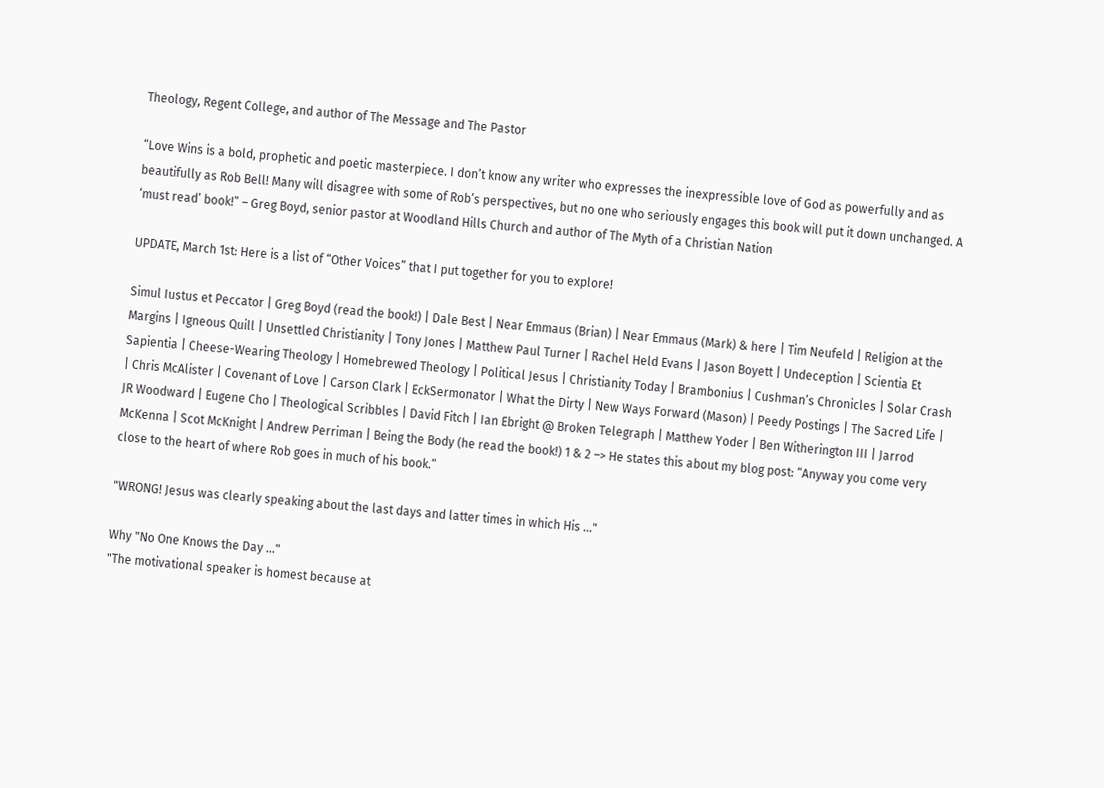Theology, Regent College, and author of The Message and The Pastor

“Love Wins is a bold, prophetic and poetic masterpiece. I don’t know any writer who expresses the inexpressible love of God as powerfully and as beautifully as Rob Bell! Many will disagree with some of Rob’s perspectives, but no one who seriously engages this book will put it down unchanged. A ‘must read’ book!” – Greg Boyd, senior pastor at Woodland Hills Church and author of The Myth of a Christian Nation

UPDATE, March 1st: Here is a list of “Other Voices” that I put together for you to explore!

Simul Iustus et Peccator | Greg Boyd (read the book!) | Dale Best | Near Emmaus (Brian) | Near Emmaus (Mark) & here | Tim Neufeld | Religion at the Margins | Igneous Quill | Unsettled Christianity | Tony Jones | Matthew Paul Turner | Rachel Held Evans | Jason Boyett | Undeception | Scientia Et Sapientia | Cheese-Wearing Theology | Homebrewed Theology | Political Jesus | Christianity Today | Brambonius | Cushman’s Chronicles | Solar Crash | Chris McAlister | Covenant of Love | Carson Clark | EckSermonator | What the Dirty | New Ways Forward (Mason) | Peedy Postings | The Sacred Life | JR Woodward | Eugene Cho | Theological Scribbles | David Fitch | Ian Ebright @ Broken Telegraph | Matthew Yoder | Ben Witherington III | Jarrod McKenna | Scot McKnight | Andrew Perriman | Being the Body (he read the book!) 1 & 2 –> He states this about my blog post: “Anyway you come very close to the heart of where Rob goes in much of his book.”

"WRONG! Jesus was clearly speaking about the last days and latter times in which His ..."

Why "No One Knows the Day ..."
"The motivational speaker is homest because at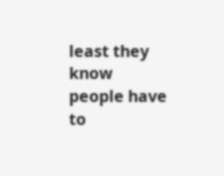least they know people have to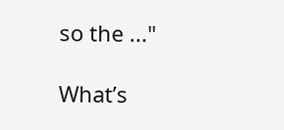so the ..."

What’s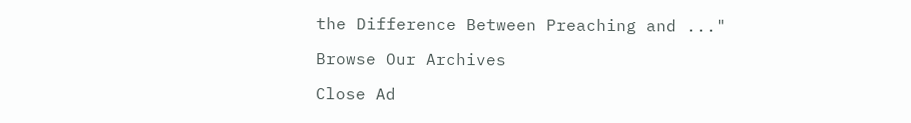the Difference Between Preaching and ..."

Browse Our Archives

Close Ad